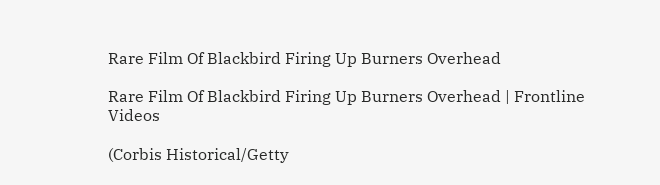Rare Film Of Blackbird Firing Up Burners Overhead

Rare Film Of Blackbird Firing Up Burners Overhead | Frontline Videos

(Corbis Historical/Getty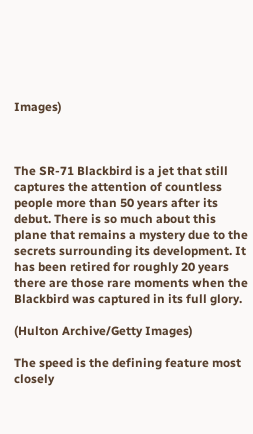Images)



The SR-71 Blackbird is a jet that still captures the attention of countless people more than 50 years after its debut. There is so much about this plane that remains a mystery due to the secrets surrounding its development. It has been retired for roughly 20 years there are those rare moments when the Blackbird was captured in its full glory.

(Hulton Archive/Getty Images)

The speed is the defining feature most closely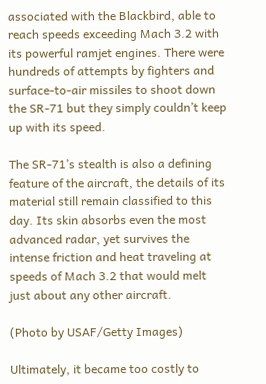associated with the Blackbird, able to reach speeds exceeding Mach 3.2 with its powerful ramjet engines. There were hundreds of attempts by fighters and surface-to-air missiles to shoot down the SR-71 but they simply couldn’t keep up with its speed.

The SR-71’s stealth is also a defining feature of the aircraft, the details of its material still remain classified to this day. Its skin absorbs even the most advanced radar, yet survives the intense friction and heat traveling at speeds of Mach 3.2 that would melt just about any other aircraft.

(Photo by USAF/Getty Images)

Ultimately, it became too costly to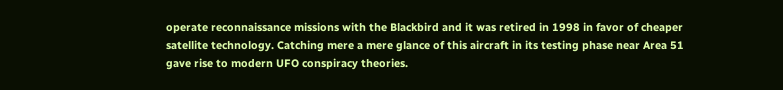operate reconnaissance missions with the Blackbird and it was retired in 1998 in favor of cheaper satellite technology. Catching mere a mere glance of this aircraft in its testing phase near Area 51 gave rise to modern UFO conspiracy theories.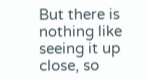But there is nothing like seeing it up close, so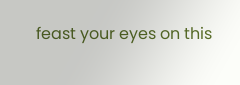feast your eyes on this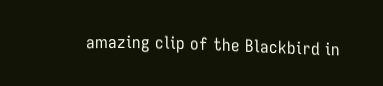amazing clip of the Blackbird in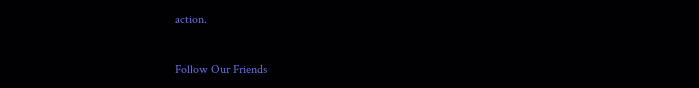action.


Follow Our Friends